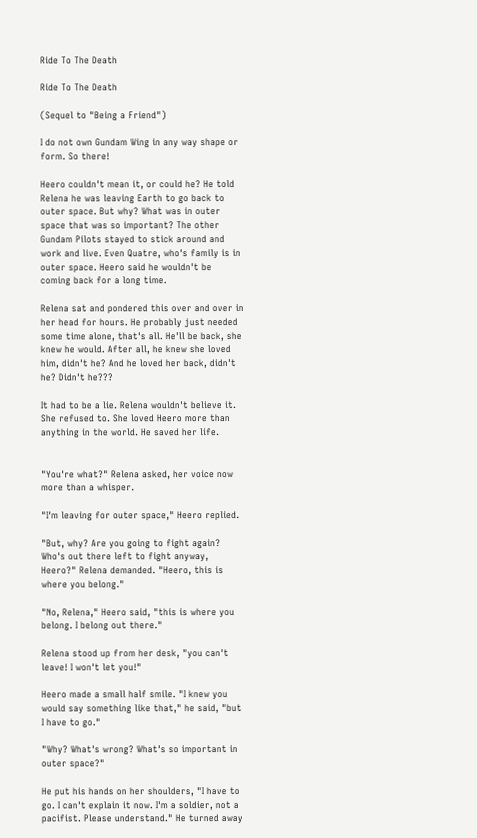Ride To The Death

Ride To The Death

(Sequel to "Being a Friend")

I do not own Gundam Wing in any way shape or form. So there!

Heero couldn't mean it, or could he? He told Relena he was leaving Earth to go back to outer space. But why? What was in outer space that was so important? The other Gundam Pilots stayed to stick around and work and live. Even Quatre, who's family is in outer space. Heero said he wouldn't be coming back for a long time.

Relena sat and pondered this over and over in her head for hours. He probably just needed some time alone, that's all. He'll be back, she knew he would. After all, he knew she loved him, didn't he? And he loved her back, didn't he? Didn't he???

It had to be a lie. Relena wouldn't believe it. She refused to. She loved Heero more than anything in the world. He saved her life.


"You're what?" Relena asked, her voice now more than a whisper.

"I'm leaving for outer space," Heero replied.

"But, why? Are you going to fight again? Who's out there left to fight anyway, Heero?" Relena demanded. "Heero, this is where you belong."

"No, Relena," Heero said, "this is where you belong. I belong out there."

Relena stood up from her desk, "you can't leave! I won't let you!"

Heero made a small half smile. "I knew you would say something like that," he said, "but I have to go."

"Why? What's wrong? What's so important in outer space?"

He put his hands on her shoulders, "I have to go. I can't explain it now. I'm a soldier, not a pacifist. Please understand." He turned away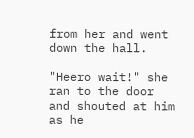from her and went down the hall.

"Heero wait!" she ran to the door and shouted at him as he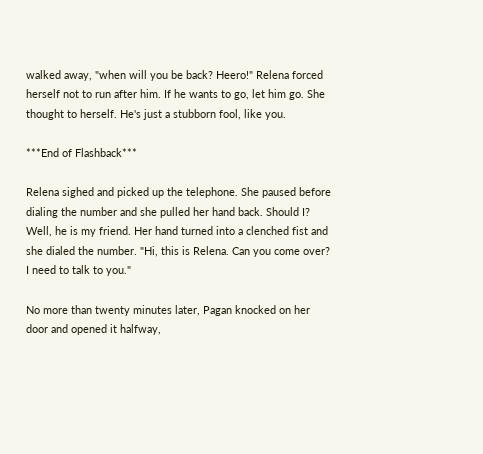walked away, "when will you be back? Heero!" Relena forced herself not to run after him. If he wants to go, let him go. She thought to herself. He's just a stubborn fool, like you.

***End of Flashback***

Relena sighed and picked up the telephone. She paused before dialing the number and she pulled her hand back. Should I? Well, he is my friend. Her hand turned into a clenched fist and she dialed the number. "Hi, this is Relena. Can you come over? I need to talk to you."

No more than twenty minutes later, Pagan knocked on her door and opened it halfway,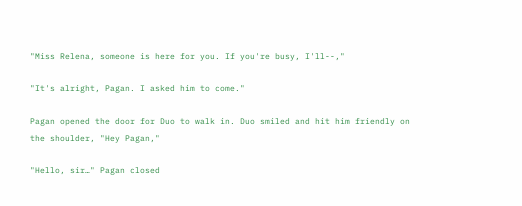"Miss Relena, someone is here for you. If you're busy, I'll--,"

"It's alright, Pagan. I asked him to come."

Pagan opened the door for Duo to walk in. Duo smiled and hit him friendly on the shoulder, "Hey Pagan,"

"Hello, sir…" Pagan closed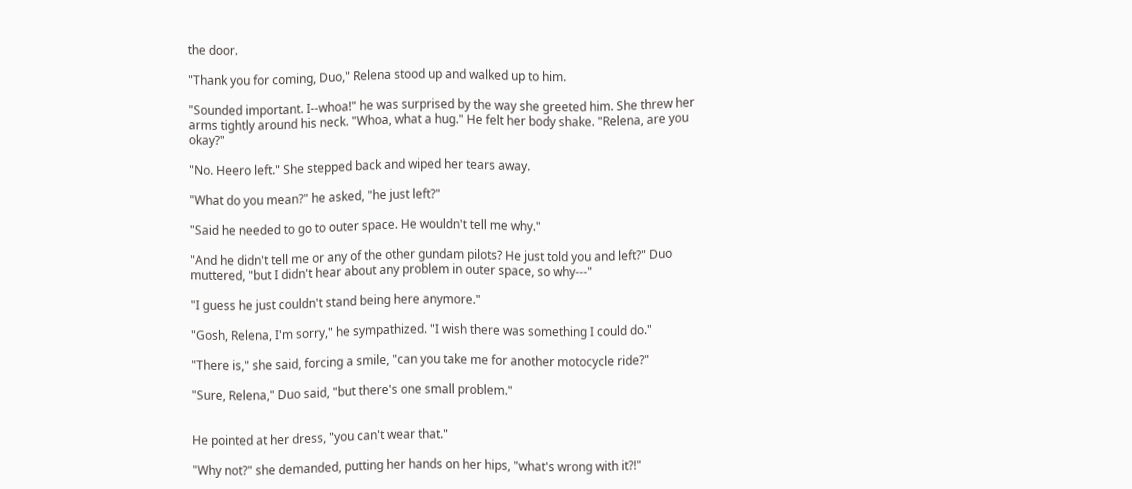the door.

"Thank you for coming, Duo," Relena stood up and walked up to him.

"Sounded important. I--whoa!" he was surprised by the way she greeted him. She threw her arms tightly around his neck. "Whoa, what a hug." He felt her body shake. "Relena, are you okay?"

"No. Heero left." She stepped back and wiped her tears away.

"What do you mean?" he asked, "he just left?"

"Said he needed to go to outer space. He wouldn't tell me why."

"And he didn't tell me or any of the other gundam pilots? He just told you and left?" Duo muttered, "but I didn't hear about any problem in outer space, so why---"

"I guess he just couldn't stand being here anymore."

"Gosh, Relena, I'm sorry," he sympathized. "I wish there was something I could do."

"There is," she said, forcing a smile, "can you take me for another motocycle ride?"

"Sure, Relena," Duo said, "but there's one small problem."


He pointed at her dress, "you can't wear that."

"Why not?" she demanded, putting her hands on her hips, "what's wrong with it?!"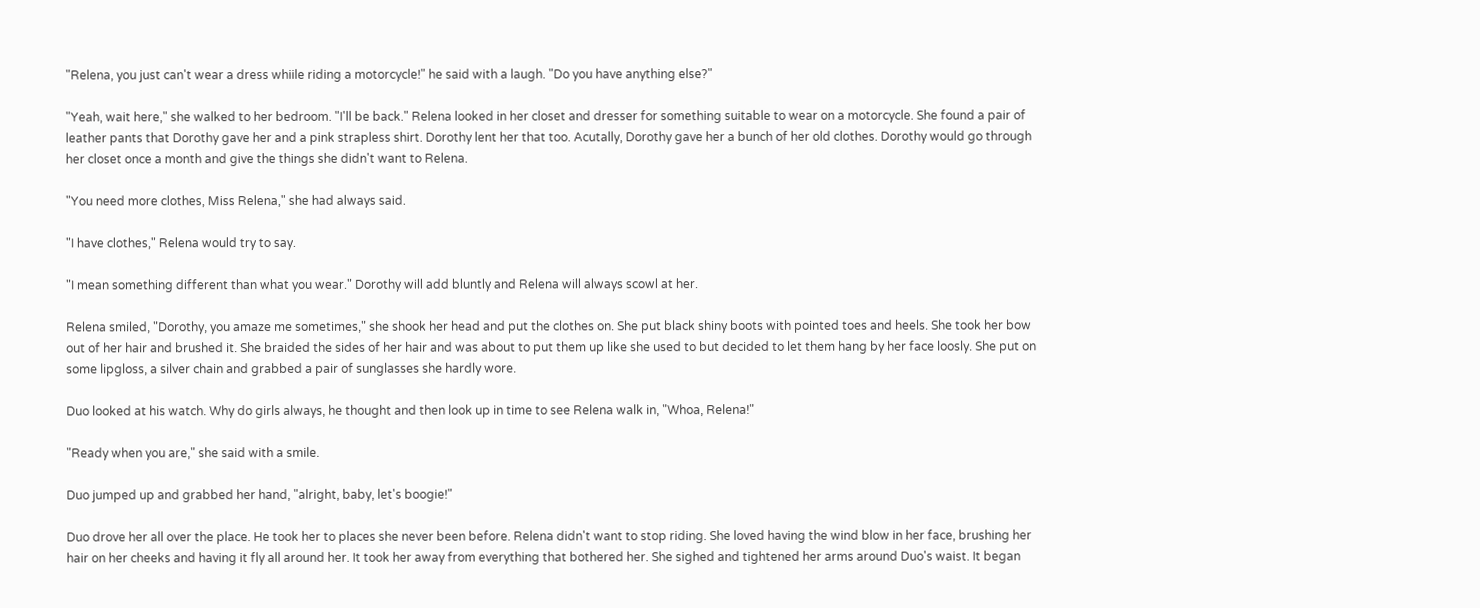"Relena, you just can't wear a dress whiile riding a motorcycle!" he said with a laugh. "Do you have anything else?"

"Yeah, wait here," she walked to her bedroom. "I'll be back." Relena looked in her closet and dresser for something suitable to wear on a motorcycle. She found a pair of leather pants that Dorothy gave her and a pink strapless shirt. Dorothy lent her that too. Acutally, Dorothy gave her a bunch of her old clothes. Dorothy would go through her closet once a month and give the things she didn't want to Relena.

"You need more clothes, Miss Relena," she had always said.

"I have clothes," Relena would try to say.

"I mean something different than what you wear." Dorothy will add bluntly and Relena will always scowl at her.

Relena smiled, "Dorothy, you amaze me sometimes," she shook her head and put the clothes on. She put black shiny boots with pointed toes and heels. She took her bow out of her hair and brushed it. She braided the sides of her hair and was about to put them up like she used to but decided to let them hang by her face loosly. She put on some lipgloss, a silver chain and grabbed a pair of sunglasses she hardly wore.

Duo looked at his watch. Why do girls always, he thought and then look up in time to see Relena walk in, "Whoa, Relena!"

"Ready when you are," she said with a smile.

Duo jumped up and grabbed her hand, "alright, baby, let's boogie!"

Duo drove her all over the place. He took her to places she never been before. Relena didn't want to stop riding. She loved having the wind blow in her face, brushing her hair on her cheeks and having it fly all around her. It took her away from everything that bothered her. She sighed and tightened her arms around Duo's waist. It began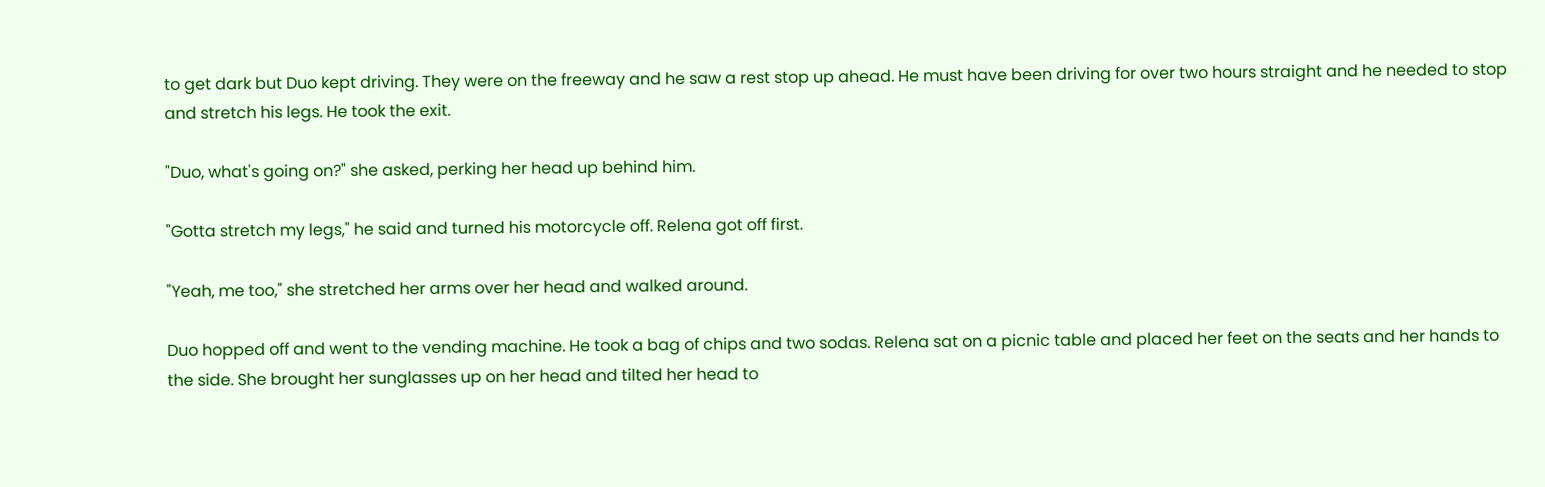to get dark but Duo kept driving. They were on the freeway and he saw a rest stop up ahead. He must have been driving for over two hours straight and he needed to stop and stretch his legs. He took the exit.

"Duo, what's going on?" she asked, perking her head up behind him.

"Gotta stretch my legs," he said and turned his motorcycle off. Relena got off first.

"Yeah, me too," she stretched her arms over her head and walked around.

Duo hopped off and went to the vending machine. He took a bag of chips and two sodas. Relena sat on a picnic table and placed her feet on the seats and her hands to the side. She brought her sunglasses up on her head and tilted her head to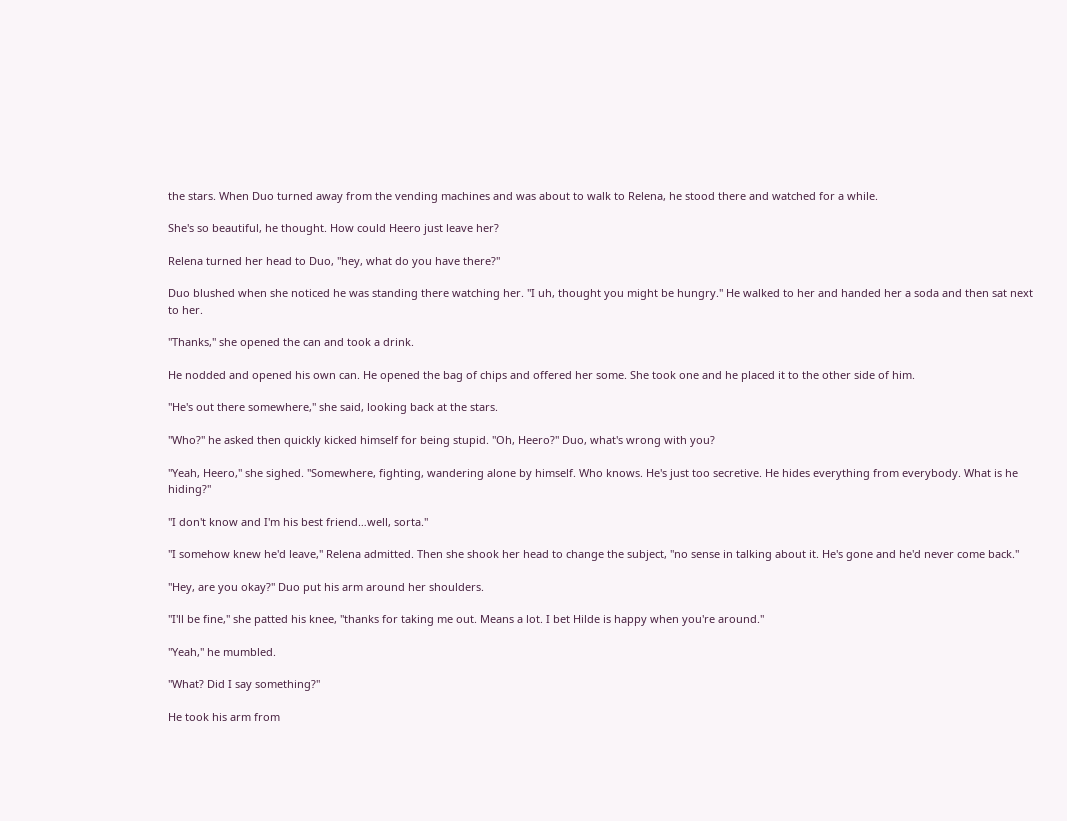the stars. When Duo turned away from the vending machines and was about to walk to Relena, he stood there and watched for a while.

She's so beautiful, he thought. How could Heero just leave her?

Relena turned her head to Duo, "hey, what do you have there?"

Duo blushed when she noticed he was standing there watching her. "I uh, thought you might be hungry." He walked to her and handed her a soda and then sat next to her.

"Thanks," she opened the can and took a drink.

He nodded and opened his own can. He opened the bag of chips and offered her some. She took one and he placed it to the other side of him.

"He's out there somewhere," she said, looking back at the stars.

"Who?" he asked then quickly kicked himself for being stupid. "Oh, Heero?" Duo, what's wrong with you?

"Yeah, Heero," she sighed. "Somewhere, fighting, wandering alone by himself. Who knows. He's just too secretive. He hides everything from everybody. What is he hiding?"

"I don't know and I'm his best friend…well, sorta."

"I somehow knew he'd leave," Relena admitted. Then she shook her head to change the subject, "no sense in talking about it. He's gone and he'd never come back."

"Hey, are you okay?" Duo put his arm around her shoulders.

"I'll be fine," she patted his knee, "thanks for taking me out. Means a lot. I bet Hilde is happy when you're around."

"Yeah," he mumbled.

"What? Did I say something?"

He took his arm from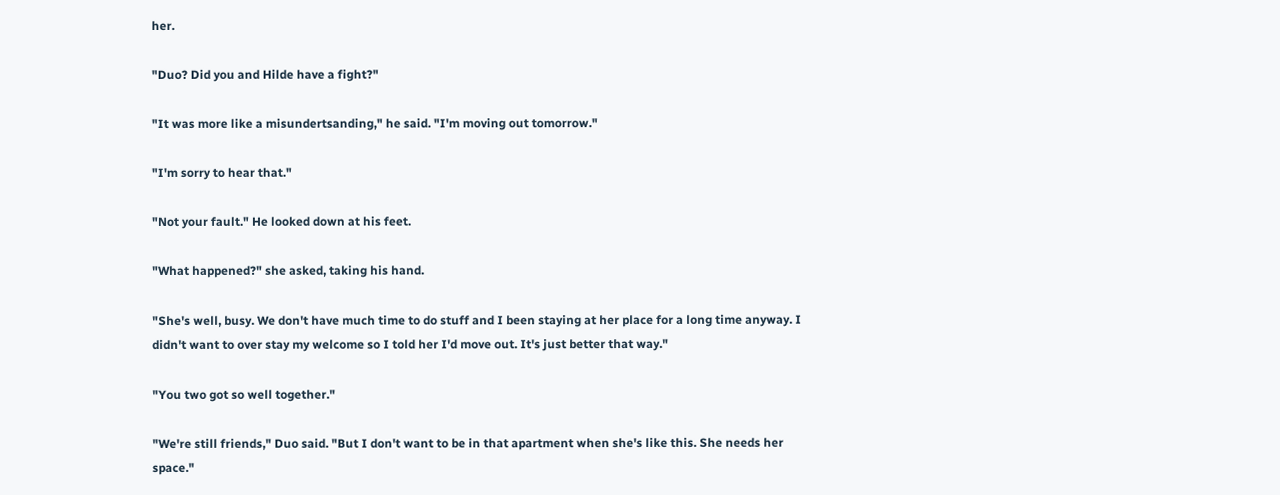her.

"Duo? Did you and Hilde have a fight?"

"It was more like a misundertsanding," he said. "I'm moving out tomorrow."

"I'm sorry to hear that."

"Not your fault." He looked down at his feet.

"What happened?" she asked, taking his hand.

"She's well, busy. We don't have much time to do stuff and I been staying at her place for a long time anyway. I didn't want to over stay my welcome so I told her I'd move out. It's just better that way."

"You two got so well together."

"We're still friends," Duo said. "But I don't want to be in that apartment when she's like this. She needs her space."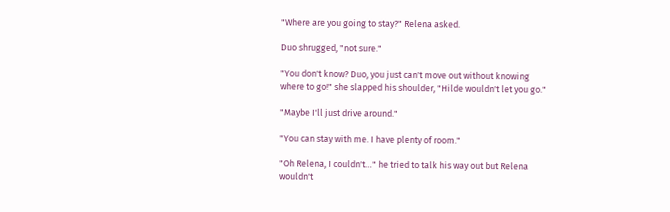"Where are you going to stay?" Relena asked.

Duo shrugged, "not sure."

"You don't know? Duo, you just can't move out without knowing where to go!" she slapped his shoulder, "Hilde wouldn't let you go."

"Maybe I'll just drive around."

"You can stay with me. I have plenty of room."

"Oh Relena, I couldn't…" he tried to talk his way out but Relena wouldn't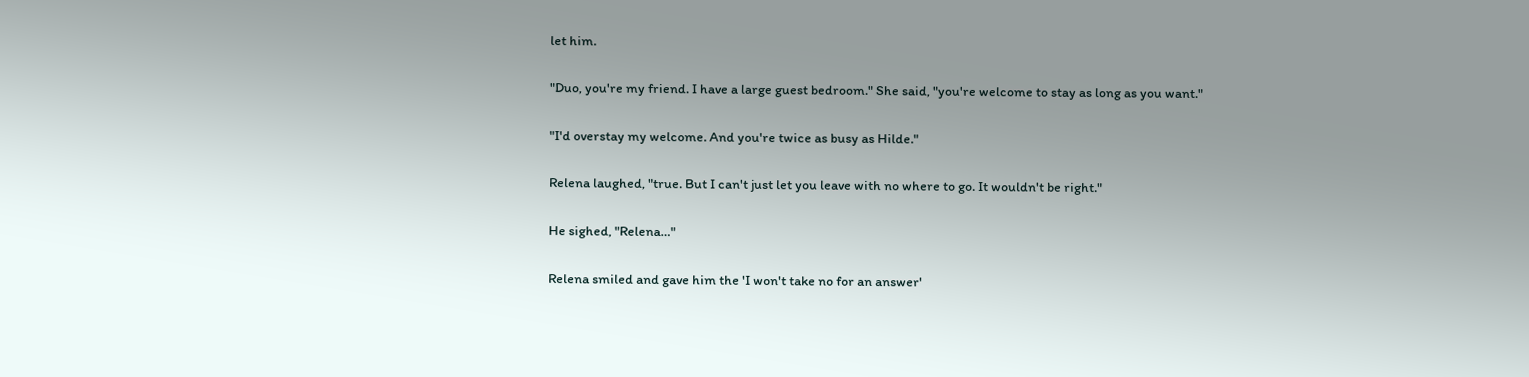let him.

"Duo, you're my friend. I have a large guest bedroom." She said, "you're welcome to stay as long as you want."

"I'd overstay my welcome. And you're twice as busy as Hilde."

Relena laughed, "true. But I can't just let you leave with no where to go. It wouldn't be right."

He sighed, "Relena…"

Relena smiled and gave him the 'I won't take no for an answer'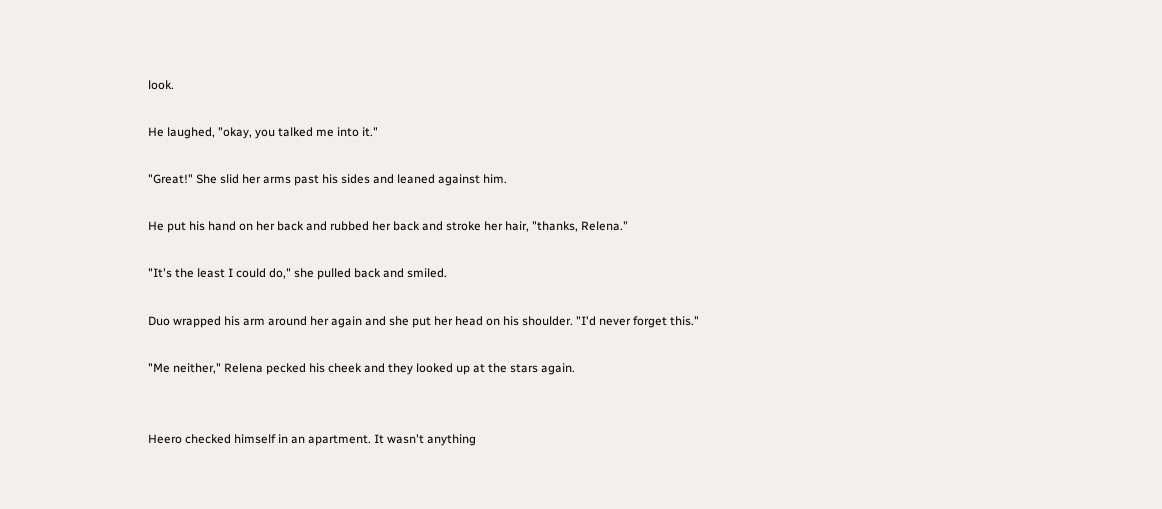look.

He laughed, "okay, you talked me into it."

"Great!" She slid her arms past his sides and leaned against him.

He put his hand on her back and rubbed her back and stroke her hair, "thanks, Relena."

"It's the least I could do," she pulled back and smiled.

Duo wrapped his arm around her again and she put her head on his shoulder. "I'd never forget this."

"Me neither," Relena pecked his cheek and they looked up at the stars again.


Heero checked himself in an apartment. It wasn't anything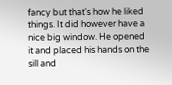fancy but that's how he liked things. It did however have a nice big window. He opened it and placed his hands on the sill and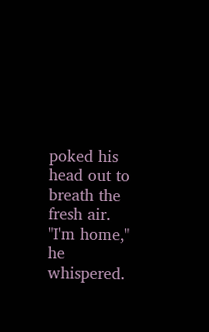poked his head out to breath the fresh air. "I'm home," he whispered.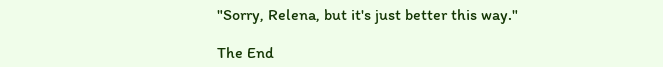"Sorry, Relena, but it's just better this way."

The End